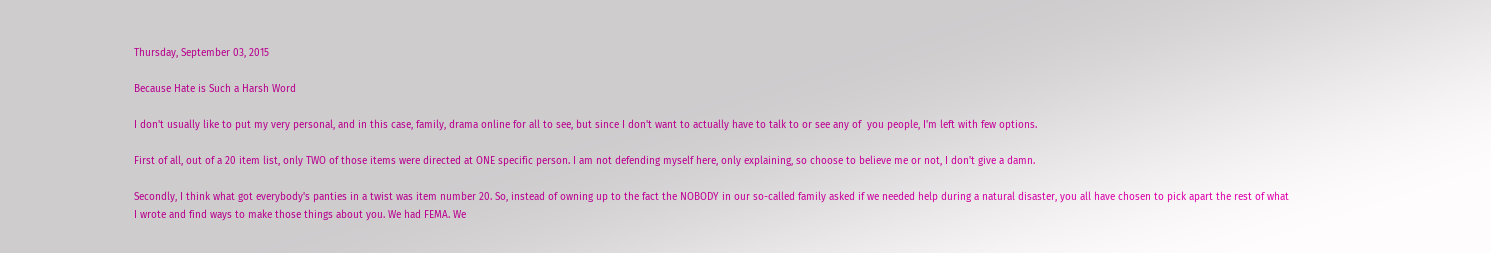Thursday, September 03, 2015

Because Hate is Such a Harsh Word

I don't usually like to put my very personal, and in this case, family, drama online for all to see, but since I don't want to actually have to talk to or see any of  you people, I'm left with few options.

First of all, out of a 20 item list, only TWO of those items were directed at ONE specific person. I am not defending myself here, only explaining, so choose to believe me or not, I don't give a damn.

Secondly, I think what got everybody's panties in a twist was item number 20. So, instead of owning up to the fact the NOBODY in our so-called family asked if we needed help during a natural disaster, you all have chosen to pick apart the rest of what I wrote and find ways to make those things about you. We had FEMA. We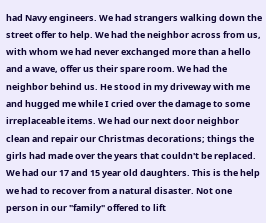had Navy engineers. We had strangers walking down the street offer to help. We had the neighbor across from us, with whom we had never exchanged more than a hello and a wave, offer us their spare room. We had the neighbor behind us. He stood in my driveway with me and hugged me while I cried over the damage to some irreplaceable items. We had our next door neighbor clean and repair our Christmas decorations; things the girls had made over the years that couldn't be replaced. We had our 17 and 15 year old daughters. This is the help we had to recover from a natural disaster. Not one person in our "family" offered to lift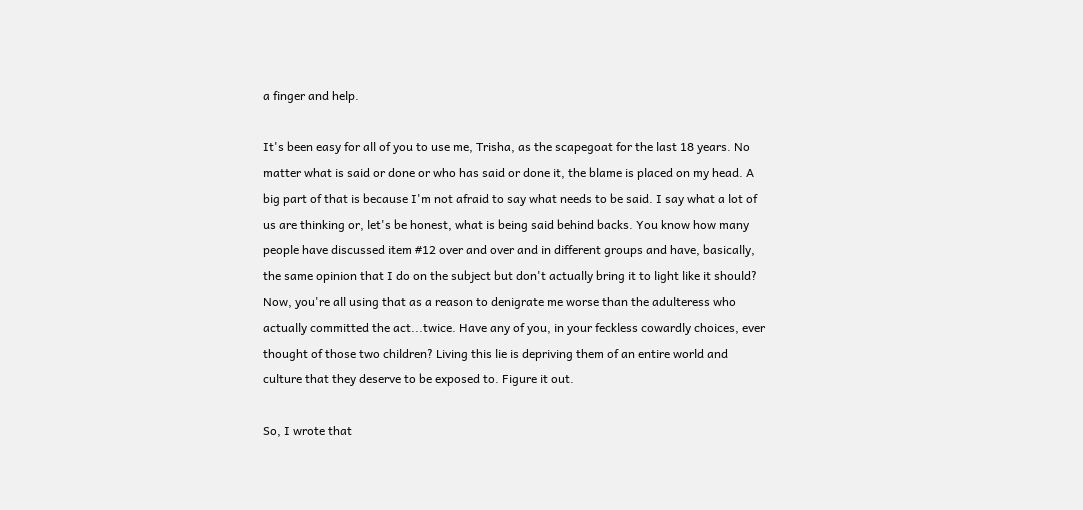a finger and help.

It's been easy for all of you to use me, Trisha, as the scapegoat for the last 18 years. No matter what is said or done or who has said or done it, the blame is placed on my head. A big part of that is because I'm not afraid to say what needs to be said. I say what a lot of us are thinking or, let's be honest, what is being said behind backs. You know how many people have discussed item #12 over and over and in different groups and have, basically, the same opinion that I do on the subject but don't actually bring it to light like it should? Now, you're all using that as a reason to denigrate me worse than the adulteress who actually committed the act...twice. Have any of you, in your feckless cowardly choices, ever thought of those two children? Living this lie is depriving them of an entire world and culture that they deserve to be exposed to. Figure it out.

So, I wrote that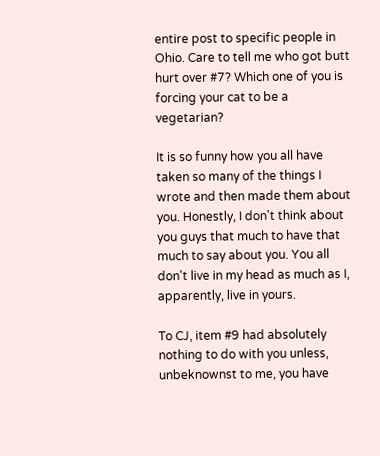entire post to specific people in Ohio. Care to tell me who got butt hurt over #7? Which one of you is forcing your cat to be a vegetarian?

It is so funny how you all have taken so many of the things I wrote and then made them about you. Honestly, I don't think about you guys that much to have that much to say about you. You all don't live in my head as much as I, apparently, live in yours.

To CJ, item #9 had absolutely nothing to do with you unless, unbeknownst to me, you have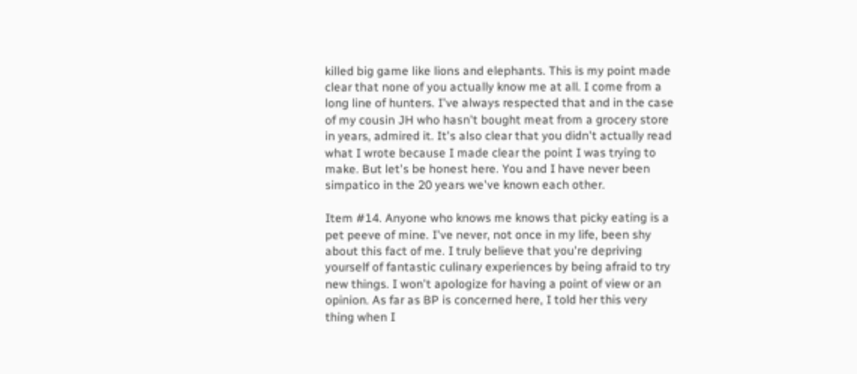killed big game like lions and elephants. This is my point made clear that none of you actually know me at all. I come from a long line of hunters. I've always respected that and in the case of my cousin JH who hasn't bought meat from a grocery store in years, admired it. It's also clear that you didn't actually read what I wrote because I made clear the point I was trying to make. But let's be honest here. You and I have never been simpatico in the 20 years we've known each other.

Item #14. Anyone who knows me knows that picky eating is a pet peeve of mine. I've never, not once in my life, been shy about this fact of me. I truly believe that you're depriving yourself of fantastic culinary experiences by being afraid to try new things. I won't apologize for having a point of view or an opinion. As far as BP is concerned here, I told her this very thing when I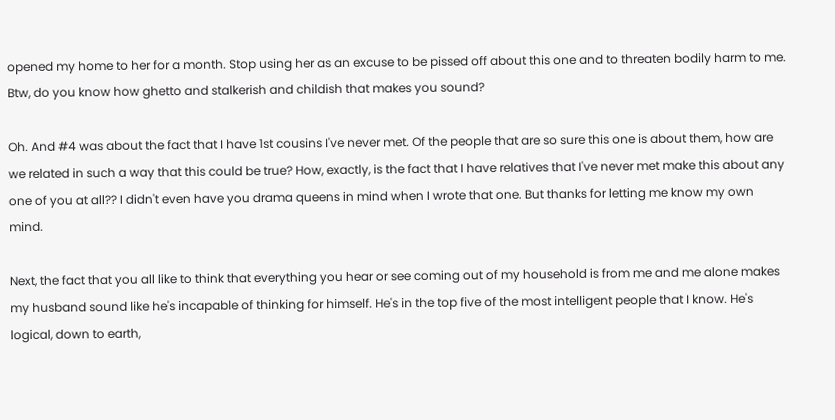opened my home to her for a month. Stop using her as an excuse to be pissed off about this one and to threaten bodily harm to me. Btw, do you know how ghetto and stalkerish and childish that makes you sound?

Oh. And #4 was about the fact that I have 1st cousins I've never met. Of the people that are so sure this one is about them, how are we related in such a way that this could be true? How, exactly, is the fact that I have relatives that I've never met make this about any one of you at all?? I didn't even have you drama queens in mind when I wrote that one. But thanks for letting me know my own mind.

Next, the fact that you all like to think that everything you hear or see coming out of my household is from me and me alone makes my husband sound like he's incapable of thinking for himself. He's in the top five of the most intelligent people that I know. He's logical, down to earth,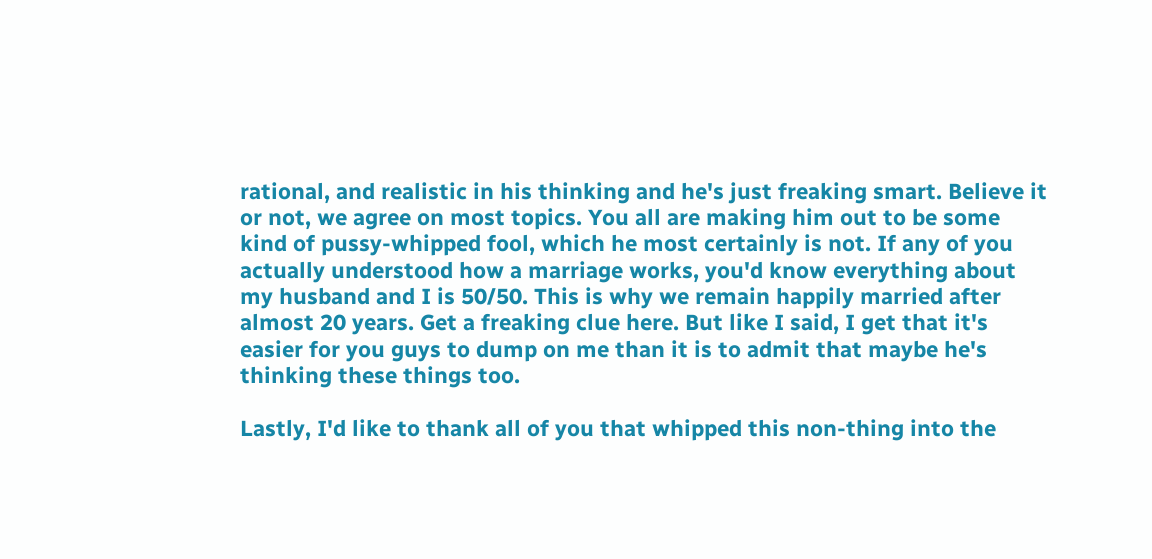rational, and realistic in his thinking and he's just freaking smart. Believe it or not, we agree on most topics. You all are making him out to be some kind of pussy-whipped fool, which he most certainly is not. If any of you actually understood how a marriage works, you'd know everything about my husband and I is 50/50. This is why we remain happily married after almost 20 years. Get a freaking clue here. But like I said, I get that it's easier for you guys to dump on me than it is to admit that maybe he's thinking these things too.

Lastly, I'd like to thank all of you that whipped this non-thing into the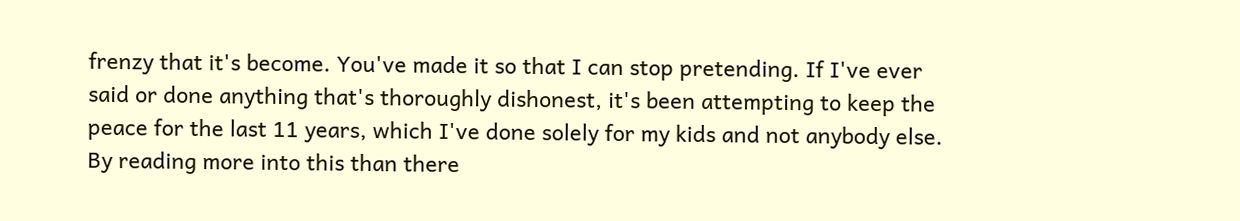frenzy that it's become. You've made it so that I can stop pretending. If I've ever said or done anything that's thoroughly dishonest, it's been attempting to keep the peace for the last 11 years, which I've done solely for my kids and not anybody else. By reading more into this than there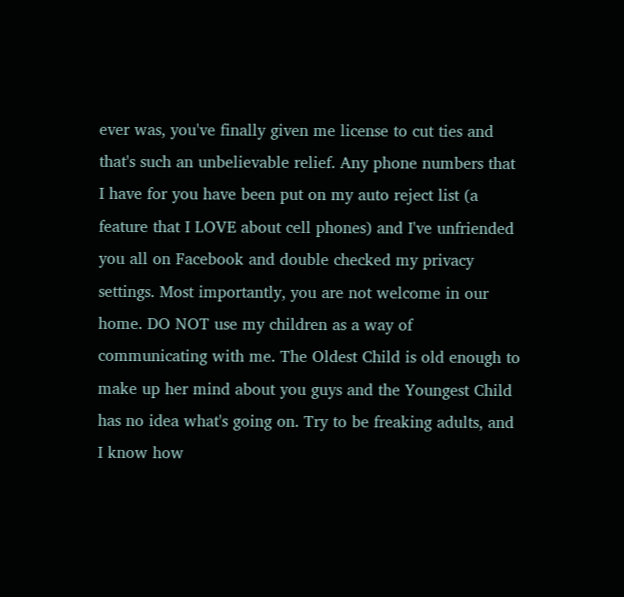ever was, you've finally given me license to cut ties and that's such an unbelievable relief. Any phone numbers that I have for you have been put on my auto reject list (a feature that I LOVE about cell phones) and I've unfriended you all on Facebook and double checked my privacy settings. Most importantly, you are not welcome in our home. DO NOT use my children as a way of communicating with me. The Oldest Child is old enough to make up her mind about you guys and the Youngest Child has no idea what's going on. Try to be freaking adults, and I know how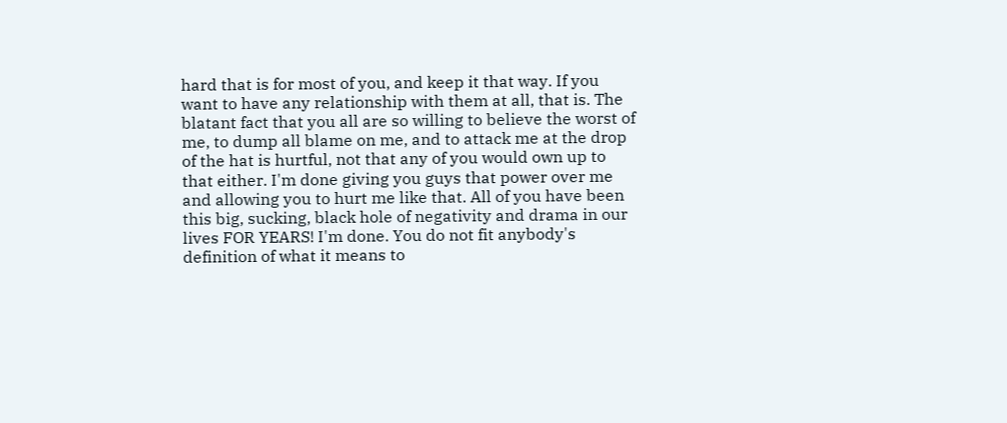hard that is for most of you, and keep it that way. If you want to have any relationship with them at all, that is. The blatant fact that you all are so willing to believe the worst of me, to dump all blame on me, and to attack me at the drop of the hat is hurtful, not that any of you would own up to that either. I'm done giving you guys that power over me and allowing you to hurt me like that. All of you have been this big, sucking, black hole of negativity and drama in our lives FOR YEARS! I'm done. You do not fit anybody's definition of what it means to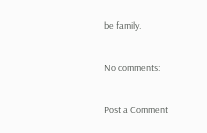be family.

No comments:

Post a Comment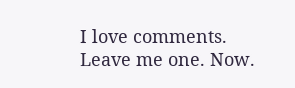I love comments. Leave me one. Now.